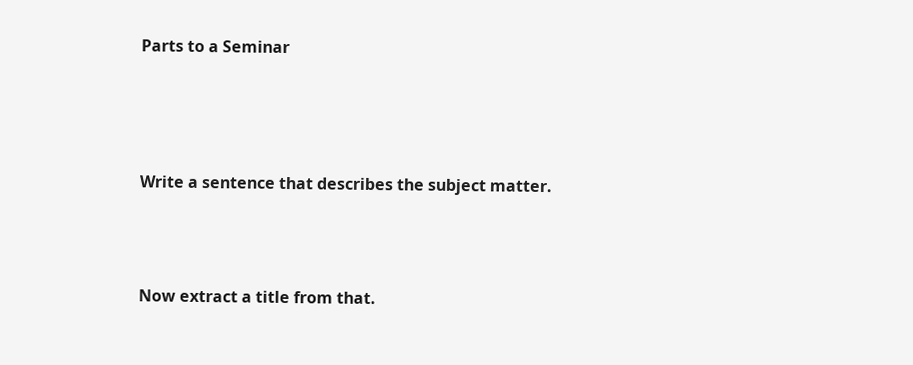Parts to a Seminar





Write a sentence that describes the subject matter.




Now extract a title from that.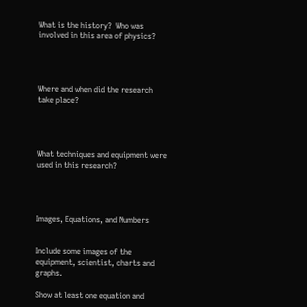What is the history?  Who was involved in this area of physics?




Where and when did the research take place?




What techniques and equipment were used in this research?




Images, Equations, and Numbers


Include some images of the equipment, scientist, charts and graphs.

Show at least one equation and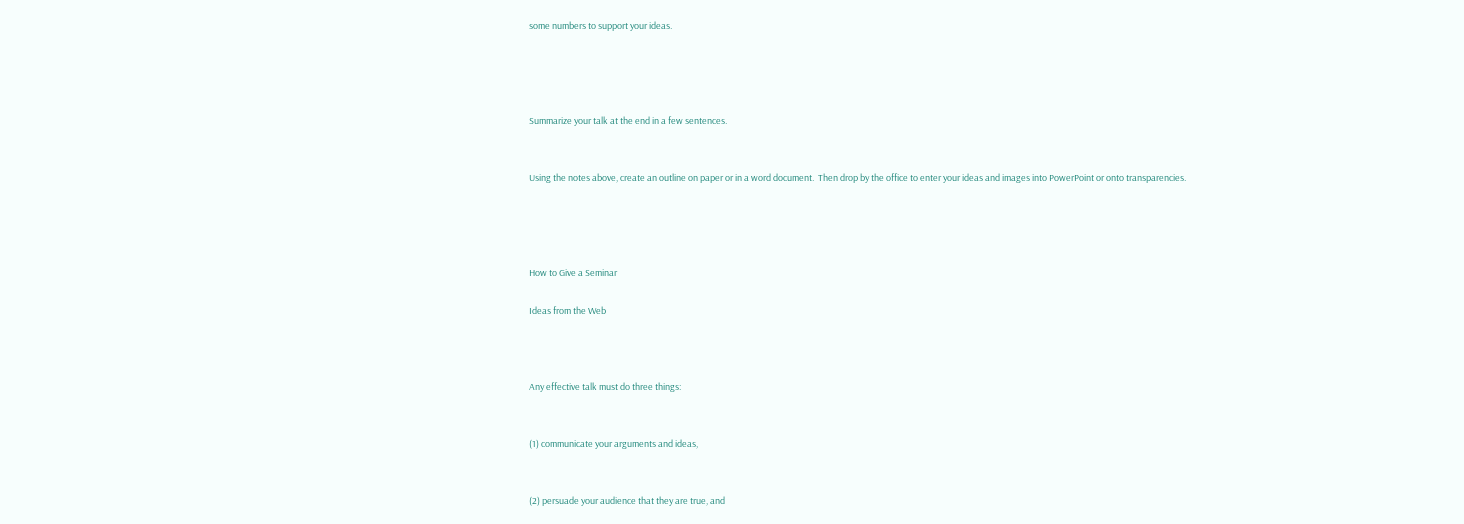some numbers to support your ideas.




Summarize your talk at the end in a few sentences.


Using the notes above, create an outline on paper or in a word document.  Then drop by the office to enter your ideas and images into PowerPoint or onto transparencies.




How to Give a Seminar

Ideas from the Web



Any effective talk must do three things:


(1) communicate your arguments and ideas,


(2) persuade your audience that they are true, and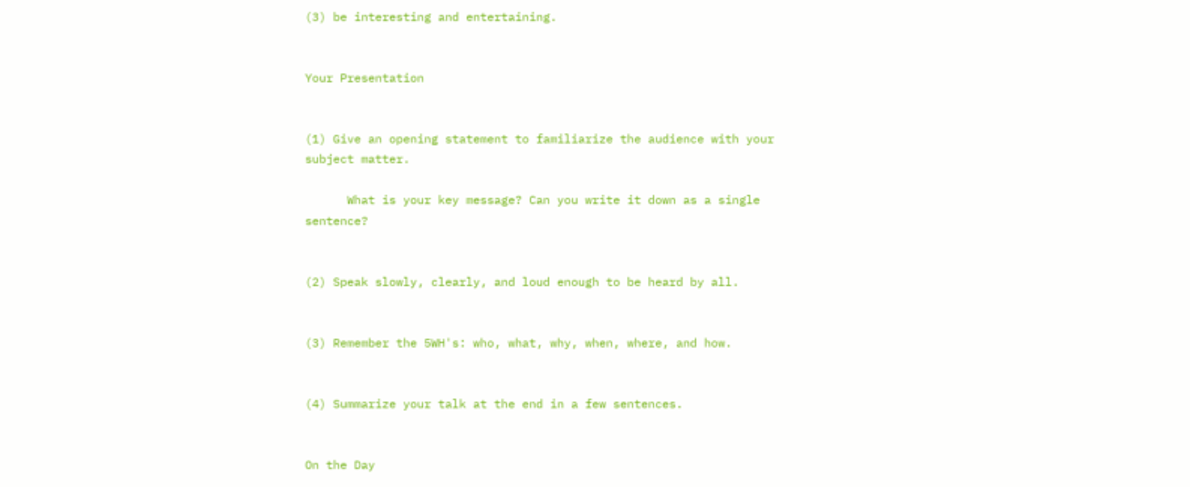(3) be interesting and entertaining.


Your Presentation


(1) Give an opening statement to familiarize the audience with your subject matter.

      What is your key message? Can you write it down as a single sentence?


(2) Speak slowly, clearly, and loud enough to be heard by all.


(3) Remember the 5WH's: who, what, why, when, where, and how.


(4) Summarize your talk at the end in a few sentences.


On the Day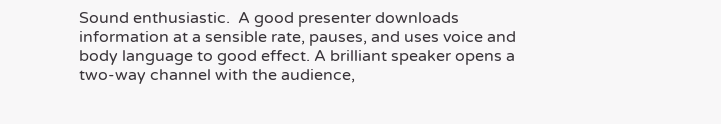Sound enthusiastic.  A good presenter downloads information at a sensible rate, pauses, and uses voice and body language to good effect. A brilliant speaker opens a two-way channel with the audience,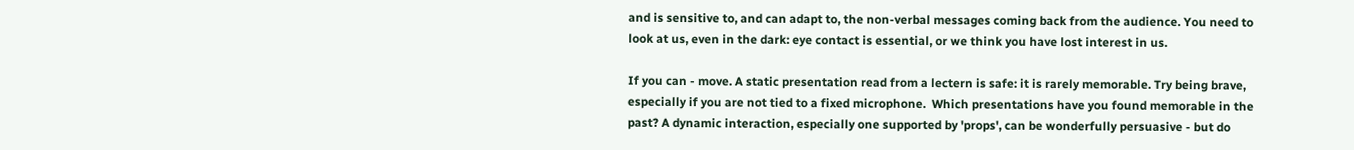and is sensitive to, and can adapt to, the non-verbal messages coming back from the audience. You need to look at us, even in the dark: eye contact is essential, or we think you have lost interest in us.

If you can - move. A static presentation read from a lectern is safe: it is rarely memorable. Try being brave, especially if you are not tied to a fixed microphone.  Which presentations have you found memorable in the past? A dynamic interaction, especially one supported by 'props', can be wonderfully persuasive - but do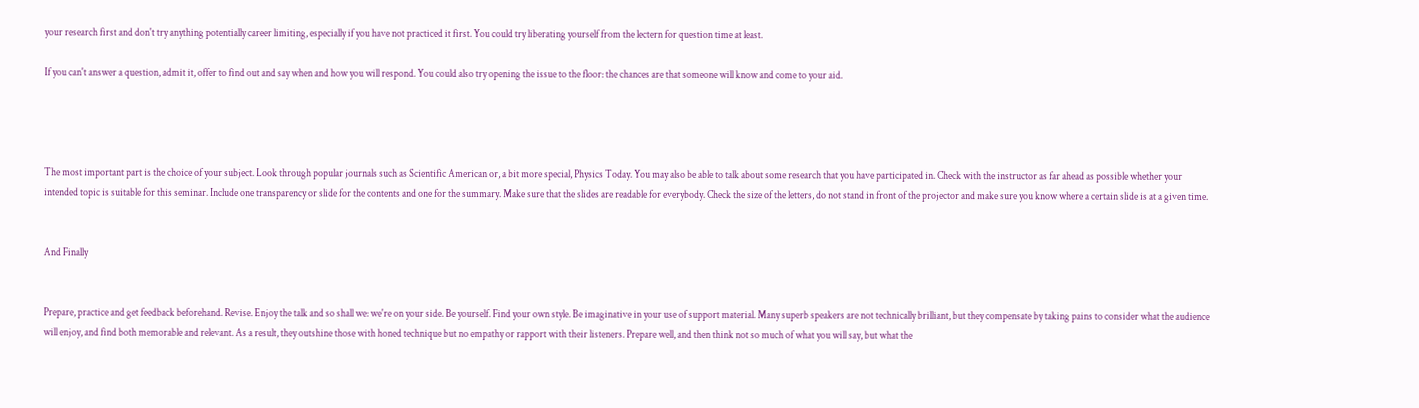your research first and don't try anything potentially career limiting, especially if you have not practiced it first. You could try liberating yourself from the lectern for question time at least.

If you can't answer a question, admit it, offer to find out and say when and how you will respond. You could also try opening the issue to the floor: the chances are that someone will know and come to your aid.




The most important part is the choice of your subject. Look through popular journals such as Scientific American or, a bit more special, Physics Today. You may also be able to talk about some research that you have participated in. Check with the instructor as far ahead as possible whether your intended topic is suitable for this seminar. Include one transparency or slide for the contents and one for the summary. Make sure that the slides are readable for everybody. Check the size of the letters, do not stand in front of the projector and make sure you know where a certain slide is at a given time.


And Finally


Prepare, practice and get feedback beforehand. Revise. Enjoy the talk and so shall we: we're on your side. Be yourself. Find your own style. Be imaginative in your use of support material. Many superb speakers are not technically brilliant, but they compensate by taking pains to consider what the audience will enjoy, and find both memorable and relevant. As a result, they outshine those with honed technique but no empathy or rapport with their listeners. Prepare well, and then think not so much of what you will say, but what the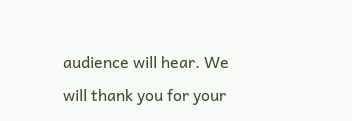audience will hear. We will thank you for your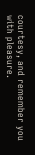courtesy, and remember you with pleasure.